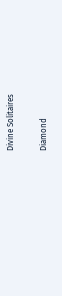Divine Solitaires

Diamond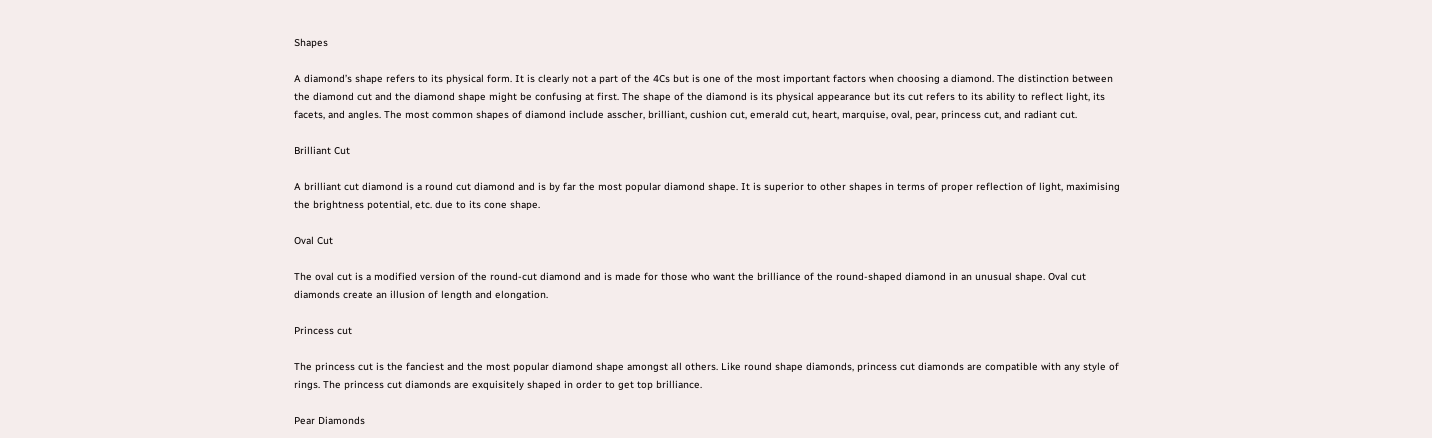Shapes

A diamond’s shape refers to its physical form. It is clearly not a part of the 4Cs but is one of the most important factors when choosing a diamond. The distinction between the diamond cut and the diamond shape might be confusing at first. The shape of the diamond is its physical appearance but its cut refers to its ability to reflect light, its facets, and angles. The most common shapes of diamond include asscher, brilliant, cushion cut, emerald cut, heart, marquise, oval, pear, princess cut, and radiant cut.

Brilliant Cut

A brilliant cut diamond is a round cut diamond and is by far the most popular diamond shape. It is superior to other shapes in terms of proper reflection of light, maximising the brightness potential, etc. due to its cone shape.

Oval Cut

The oval cut is a modified version of the round-cut diamond and is made for those who want the brilliance of the round-shaped diamond in an unusual shape. Oval cut diamonds create an illusion of length and elongation.

Princess cut

The princess cut is the fanciest and the most popular diamond shape amongst all others. Like round shape diamonds, princess cut diamonds are compatible with any style of rings. The princess cut diamonds are exquisitely shaped in order to get top brilliance.

Pear Diamonds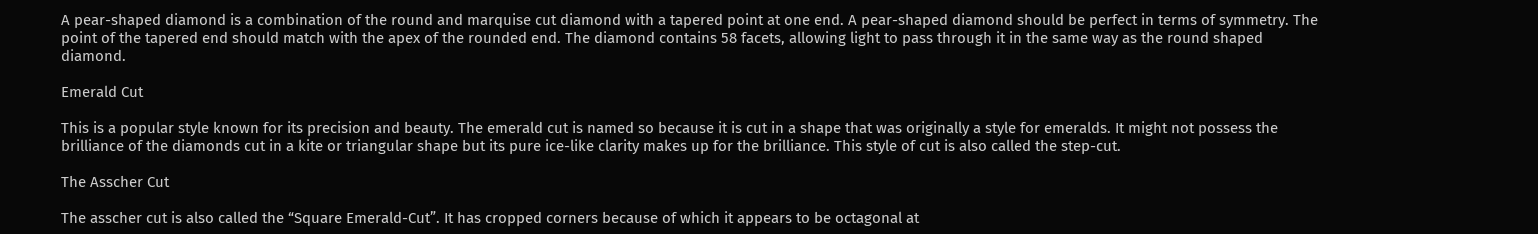A pear-shaped diamond is a combination of the round and marquise cut diamond with a tapered point at one end. A pear-shaped diamond should be perfect in terms of symmetry. The point of the tapered end should match with the apex of the rounded end. The diamond contains 58 facets, allowing light to pass through it in the same way as the round shaped diamond.

Emerald Cut

This is a popular style known for its precision and beauty. The emerald cut is named so because it is cut in a shape that was originally a style for emeralds. It might not possess the brilliance of the diamonds cut in a kite or triangular shape but its pure ice-like clarity makes up for the brilliance. This style of cut is also called the step-cut.

The Asscher Cut

The asscher cut is also called the “Square Emerald-Cut”. It has cropped corners because of which it appears to be octagonal at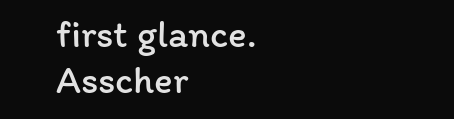first glance. Asscher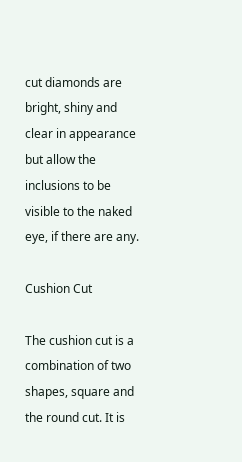cut diamonds are bright, shiny and clear in appearance but allow the inclusions to be visible to the naked eye, if there are any.

Cushion Cut

The cushion cut is a combination of two shapes, square and the round cut. It is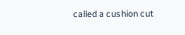called a cushion cut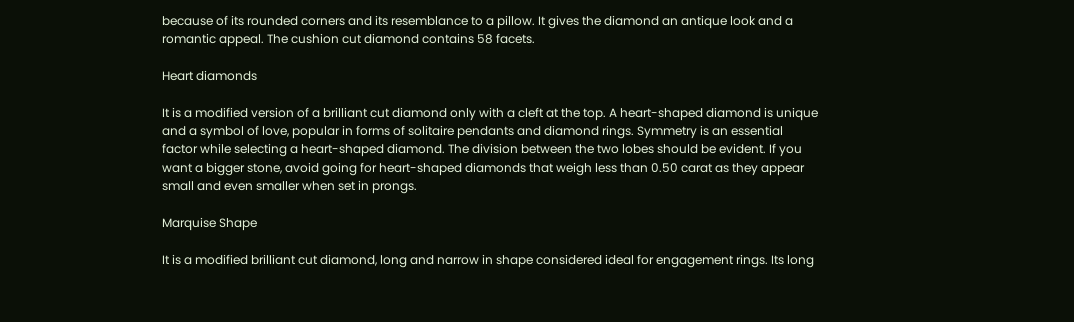because of its rounded corners and its resemblance to a pillow. It gives the diamond an antique look and a romantic appeal. The cushion cut diamond contains 58 facets.

Heart diamonds

It is a modified version of a brilliant cut diamond only with a cleft at the top. A heart-shaped diamond is unique and a symbol of love, popular in forms of solitaire pendants and diamond rings. Symmetry is an essential factor while selecting a heart-shaped diamond. The division between the two lobes should be evident. If you want a bigger stone, avoid going for heart-shaped diamonds that weigh less than 0.50 carat as they appear small and even smaller when set in prongs.

Marquise Shape

It is a modified brilliant cut diamond, long and narrow in shape considered ideal for engagement rings. Its long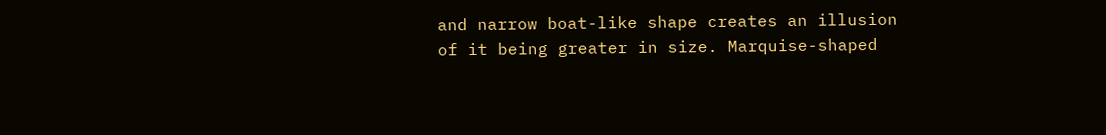and narrow boat-like shape creates an illusion of it being greater in size. Marquise-shaped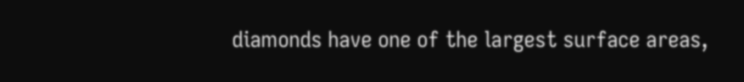diamonds have one of the largest surface areas,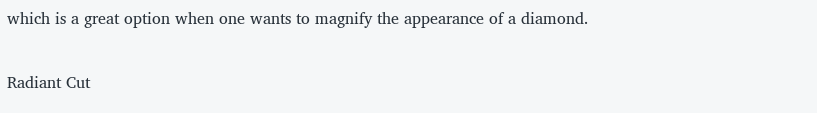which is a great option when one wants to magnify the appearance of a diamond.

Radiant Cut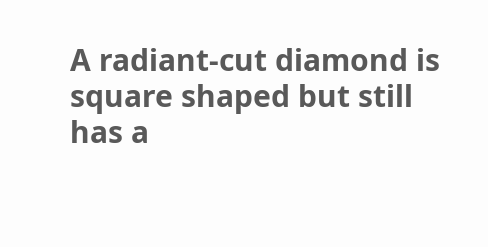A radiant-cut diamond is square shaped but still has a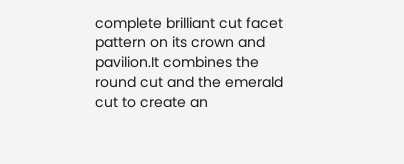complete brilliant cut facet pattern on its crown and pavilion.It combines the round cut and the emerald cut to create an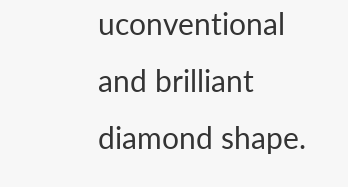uconventional and brilliant diamond shape.